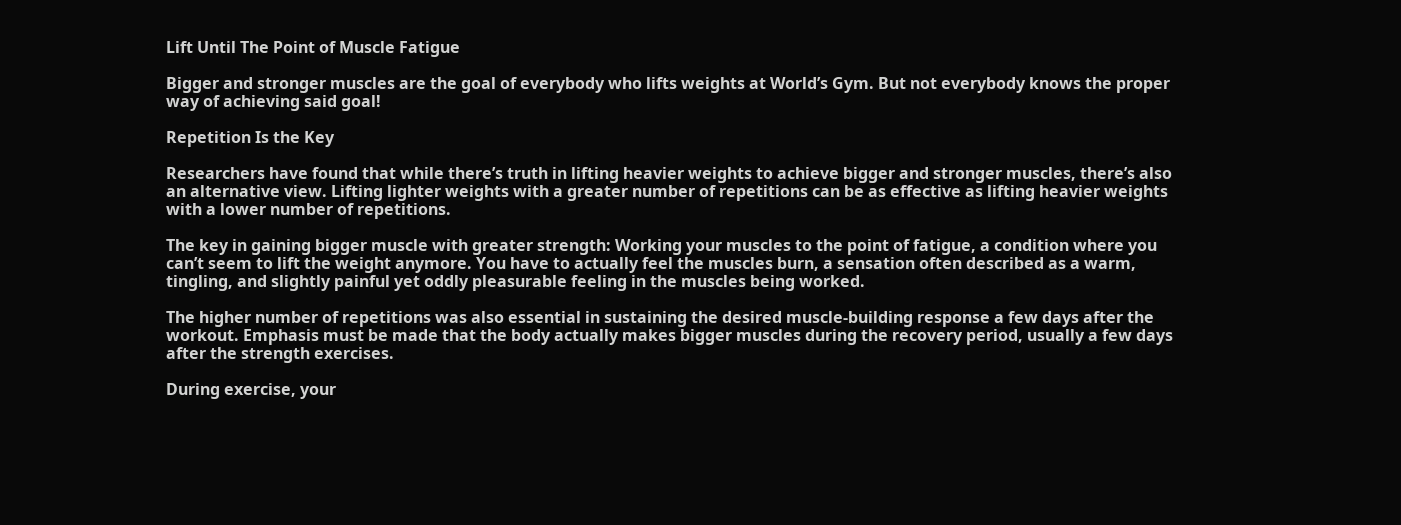Lift Until The Point of Muscle Fatigue

Bigger and stronger muscles are the goal of everybody who lifts weights at World’s Gym. But not everybody knows the proper way of achieving said goal!

Repetition Is the Key

Researchers have found that while there’s truth in lifting heavier weights to achieve bigger and stronger muscles, there’s also an alternative view. Lifting lighter weights with a greater number of repetitions can be as effective as lifting heavier weights with a lower number of repetitions.

The key in gaining bigger muscle with greater strength: Working your muscles to the point of fatigue, a condition where you can’t seem to lift the weight anymore. You have to actually feel the muscles burn, a sensation often described as a warm, tingling, and slightly painful yet oddly pleasurable feeling in the muscles being worked.

The higher number of repetitions was also essential in sustaining the desired muscle-building response a few days after the workout. Emphasis must be made that the body actually makes bigger muscles during the recovery period, usually a few days after the strength exercises.

During exercise, your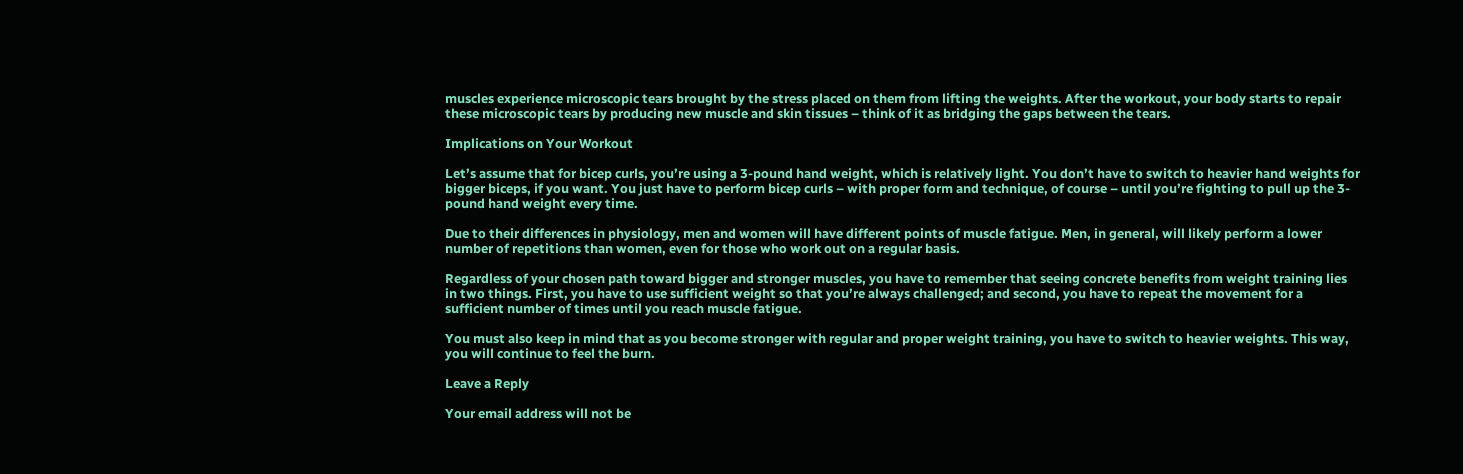muscles experience microscopic tears brought by the stress placed on them from lifting the weights. After the workout, your body starts to repair these microscopic tears by producing new muscle and skin tissues – think of it as bridging the gaps between the tears.

Implications on Your Workout

Let’s assume that for bicep curls, you’re using a 3-pound hand weight, which is relatively light. You don’t have to switch to heavier hand weights for bigger biceps, if you want. You just have to perform bicep curls – with proper form and technique, of course – until you’re fighting to pull up the 3-pound hand weight every time.

Due to their differences in physiology, men and women will have different points of muscle fatigue. Men, in general, will likely perform a lower number of repetitions than women, even for those who work out on a regular basis.

Regardless of your chosen path toward bigger and stronger muscles, you have to remember that seeing concrete benefits from weight training lies in two things. First, you have to use sufficient weight so that you’re always challenged; and second, you have to repeat the movement for a sufficient number of times until you reach muscle fatigue.

You must also keep in mind that as you become stronger with regular and proper weight training, you have to switch to heavier weights. This way, you will continue to feel the burn.

Leave a Reply

Your email address will not be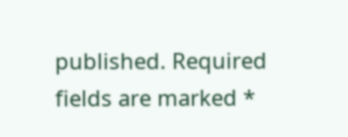published. Required fields are marked *